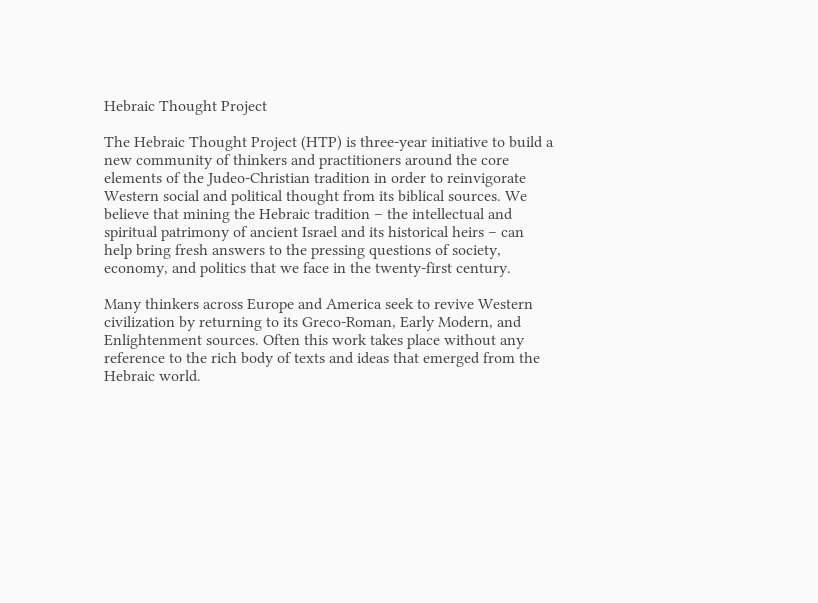Hebraic Thought Project

The Hebraic Thought Project (HTP) is three-year initiative to build a new community of thinkers and practitioners around the core elements of the Judeo-Christian tradition in order to reinvigorate Western social and political thought from its biblical sources. We believe that mining the Hebraic tradition – the intellectual and spiritual patrimony of ancient Israel and its historical heirs – can help bring fresh answers to the pressing questions of society, economy, and politics that we face in the twenty-first century.

Many thinkers across Europe and America seek to revive Western civilization by returning to its Greco-Roman, Early Modern, and Enlightenment sources. Often this work takes place without any reference to the rich body of texts and ideas that emerged from the Hebraic world.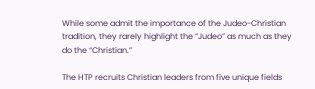While some admit the importance of the Judeo-Christian tradition, they rarely highlight the “Judeo” as much as they do the “Christian.”

The HTP recruits Christian leaders from five unique fields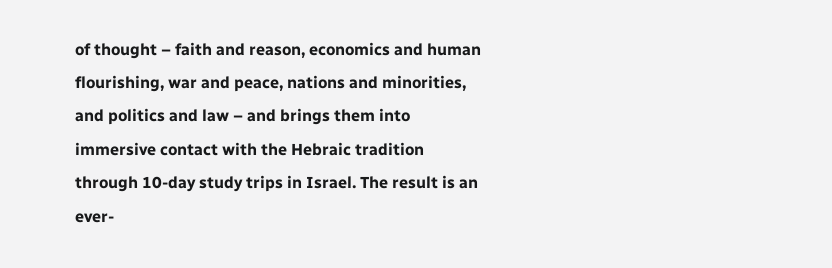of thought – faith and reason, economics and human flourishing, war and peace, nations and minorities, and politics and law – and brings them into immersive contact with the Hebraic tradition through 10-day study trips in Israel. The result is an ever-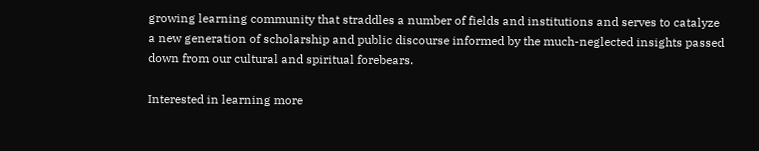growing learning community that straddles a number of fields and institutions and serves to catalyze a new generation of scholarship and public discourse informed by the much-neglected insights passed down from our cultural and spiritual forebears.

Interested in learning more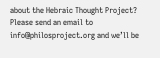about the Hebraic Thought Project? Please send an email to info@philosproject.org and we’ll be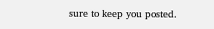sure to keep you posted.